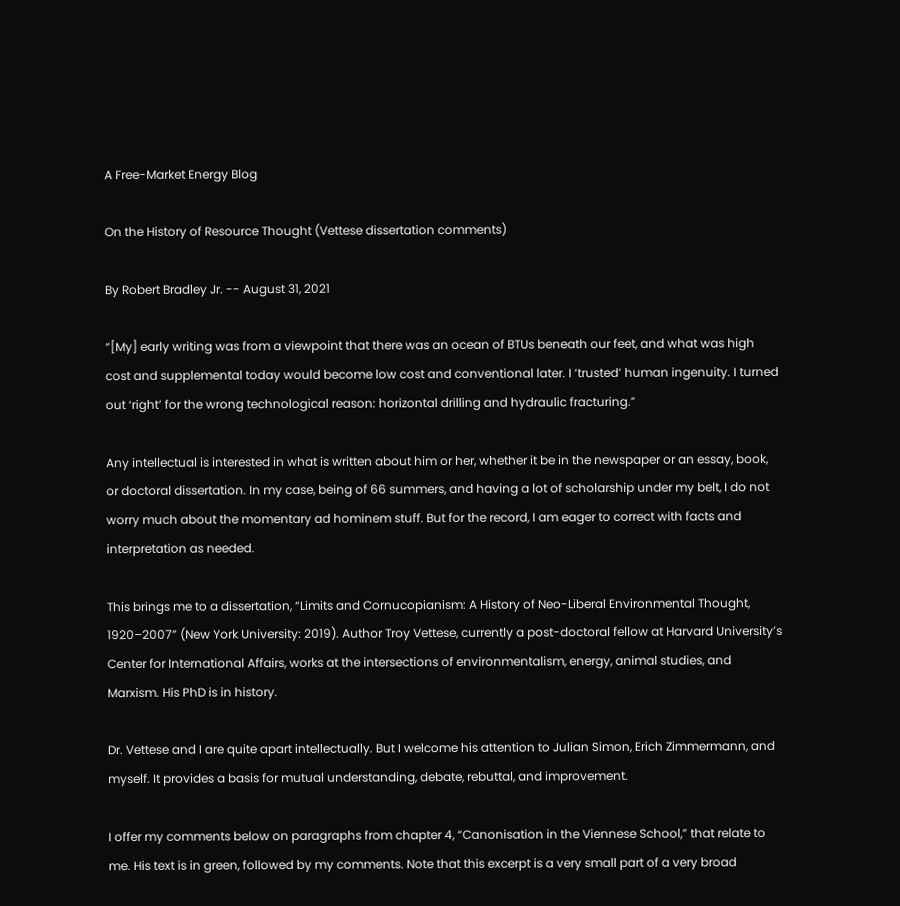A Free-Market Energy Blog

On the History of Resource Thought (Vettese dissertation comments)

By Robert Bradley Jr. -- August 31, 2021

“[My] early writing was from a viewpoint that there was an ocean of BTUs beneath our feet, and what was high cost and supplemental today would become low cost and conventional later. I ‘trusted’ human ingenuity. I turned out ‘right’ for the wrong technological reason: horizontal drilling and hydraulic fracturing.”

Any intellectual is interested in what is written about him or her, whether it be in the newspaper or an essay, book, or doctoral dissertation. In my case, being of 66 summers, and having a lot of scholarship under my belt, I do not worry much about the momentary ad hominem stuff. But for the record, I am eager to correct with facts and interpretation as needed.

This brings me to a dissertation, “Limits and Cornucopianism: A History of Neo-Liberal Environmental Thought, 1920–2007” (New York University: 2019). Author Troy Vettese, currently a post-doctoral fellow at Harvard University’s Center for International Affairs, works at the intersections of environmentalism, energy, animal studies, and Marxism. His PhD is in history.

Dr. Vettese and I are quite apart intellectually. But I welcome his attention to Julian Simon, Erich Zimmermann, and myself. It provides a basis for mutual understanding, debate, rebuttal, and improvement.

I offer my comments below on paragraphs from chapter 4, “Canonisation in the Viennese School,” that relate to me. His text is in green, followed by my comments. Note that this excerpt is a very small part of a very broad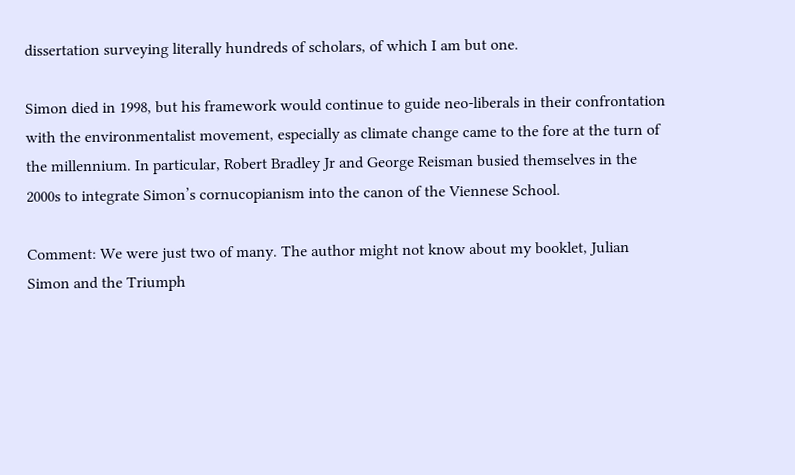dissertation surveying literally hundreds of scholars, of which I am but one.

Simon died in 1998, but his framework would continue to guide neo-liberals in their confrontation with the environmentalist movement, especially as climate change came to the fore at the turn of the millennium. In particular, Robert Bradley Jr and George Reisman busied themselves in the 2000s to integrate Simon’s cornucopianism into the canon of the Viennese School.

Comment: We were just two of many. The author might not know about my booklet, Julian Simon and the Triumph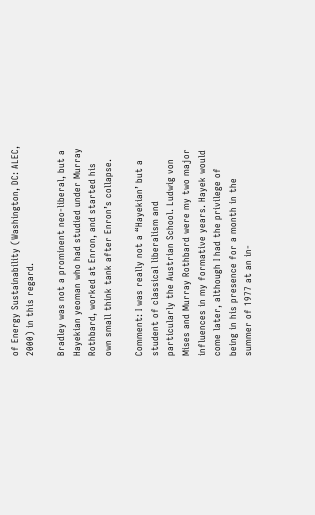of Energy Sustainability (Washington, DC: ALEC, 2000) in this regard.

Bradley was not a prominent neo-liberal, but a Hayekian yeoman who had studied under Murray Rothbard, worked at Enron, and started his own small think tank after Enron’s collapse.

Comment: I was really not a “Hayekian’ but a student of classical liberalism and particularly the Austrian School. Ludwig von Mises and Murray Rothbard were my two major influences in my formative years. Hayek would come later, although I had the privilege of being in his presence for a month in the summer of 1977 at an in-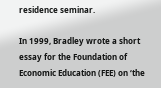residence seminar.

In 1999, Bradley wrote a short essay for the Foundation of Economic Education (FEE) on ‘the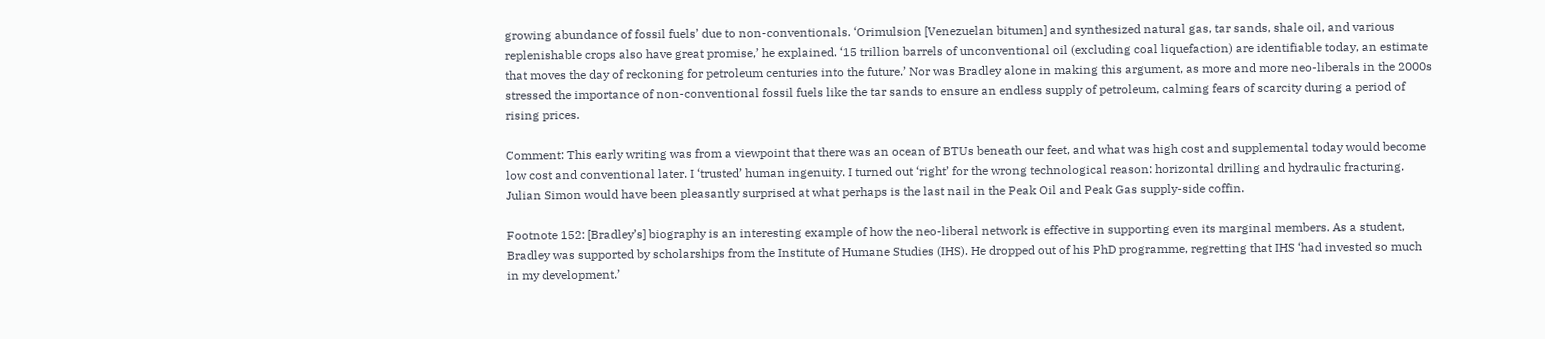growing abundance of fossil fuels’ due to non-conventionals. ‘Orimulsion [Venezuelan bitumen] and synthesized natural gas, tar sands, shale oil, and various replenishable crops also have great promise,’ he explained. ‘15 trillion barrels of unconventional oil (excluding coal liquefaction) are identifiable today, an estimate that moves the day of reckoning for petroleum centuries into the future.’ Nor was Bradley alone in making this argument, as more and more neo-liberals in the 2000s stressed the importance of non-conventional fossil fuels like the tar sands to ensure an endless supply of petroleum, calming fears of scarcity during a period of rising prices.

Comment: This early writing was from a viewpoint that there was an ocean of BTUs beneath our feet, and what was high cost and supplemental today would become low cost and conventional later. I ‘trusted’ human ingenuity. I turned out ‘right’ for the wrong technological reason: horizontal drilling and hydraulic fracturing. Julian Simon would have been pleasantly surprised at what perhaps is the last nail in the Peak Oil and Peak Gas supply-side coffin.

Footnote 152: [Bradley’s] biography is an interesting example of how the neo-liberal network is effective in supporting even its marginal members. As a student, Bradley was supported by scholarships from the Institute of Humane Studies (IHS). He dropped out of his PhD programme, regretting that IHS ‘had invested so much in my development.’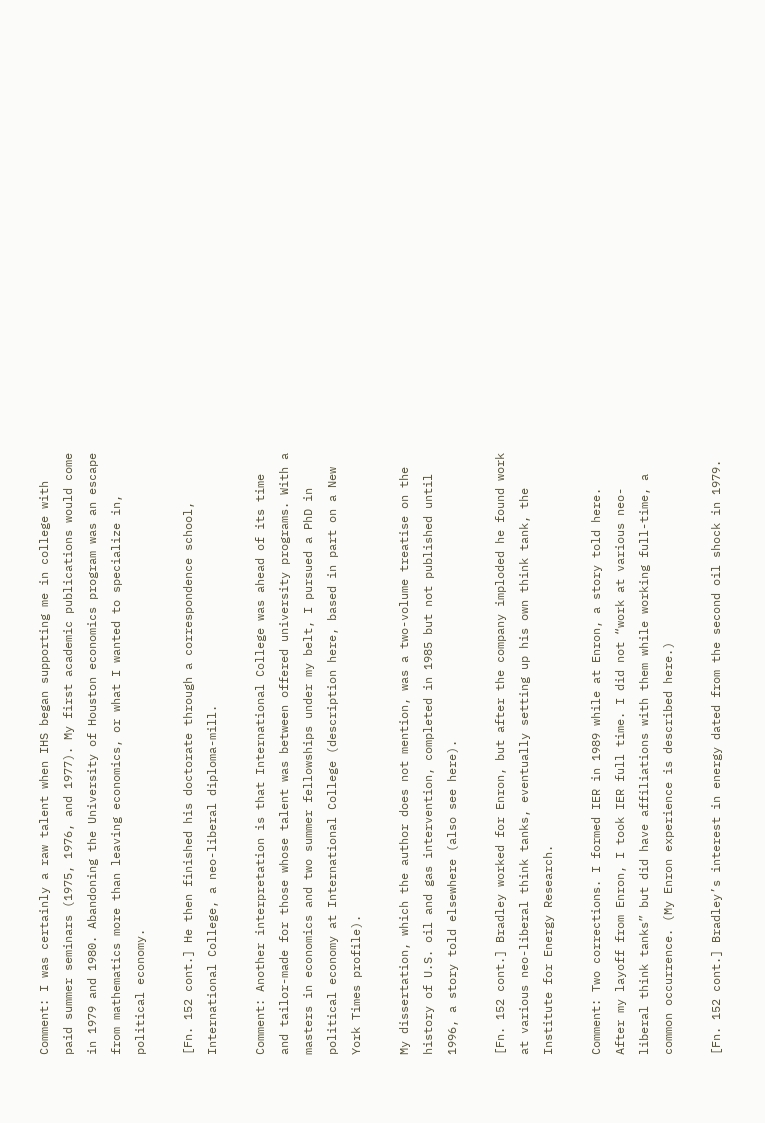Comment: I was certainly a raw talent when IHS began supporting me in college with paid summer seminars (1975, 1976, and 1977). My first academic publications would come in 1979 and 1980. Abandoning the University of Houston economics program was an escape from mathematics more than leaving economics, or what I wanted to specialize in, political economy.

[Fn. 152 cont.] He then finished his doctorate through a correspondence school, International College, a neo-liberal diploma-mill.

Comment: Another interpretation is that International College was ahead of its time and tailor-made for those whose talent was between offered university programs. With a masters in economics and two summer fellowships under my belt, I pursued a PhD in political economy at International College (description here, based in part on a New York Times profile).

My dissertation, which the author does not mention, was a two-volume treatise on the history of U.S. oil and gas intervention, completed in 1985 but not published until 1996, a story told elsewhere (also see here).

[Fn. 152 cont.] Bradley worked for Enron, but after the company imploded he found work at various neo-liberal think tanks, eventually setting up his own think tank, the Institute for Energy Research.

Comment: Two corrections. I formed IER in 1989 while at Enron, a story told here. After my layoff from Enron, I took IER full time. I did not “work at various neo-liberal think tanks” but did have affiliations with them while working full-time, a common occurrence. (My Enron experience is described here.)

[Fn. 152 cont.] Bradley’s interest in energy dated from the second oil shock in 1979.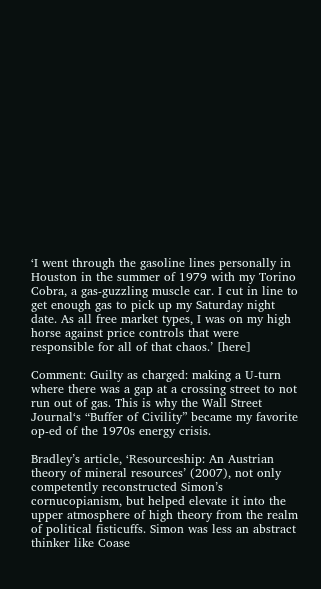‘I went through the gasoline lines personally in Houston in the summer of 1979 with my Torino Cobra, a gas-guzzling muscle car. I cut in line to get enough gas to pick up my Saturday night date. As all free market types, I was on my high horse against price controls that were responsible for all of that chaos.’ [here]

Comment: Guilty as charged: making a U-turn where there was a gap at a crossing street to not run out of gas. This is why the Wall Street Journal‘s “Buffer of Civility” became my favorite op-ed of the 1970s energy crisis.

Bradley’s article, ‘Resourceship: An Austrian theory of mineral resources’ (2007), not only competently reconstructed Simon’s cornucopianism, but helped elevate it into the upper atmosphere of high theory from the realm of political fisticuffs. Simon was less an abstract thinker like Coase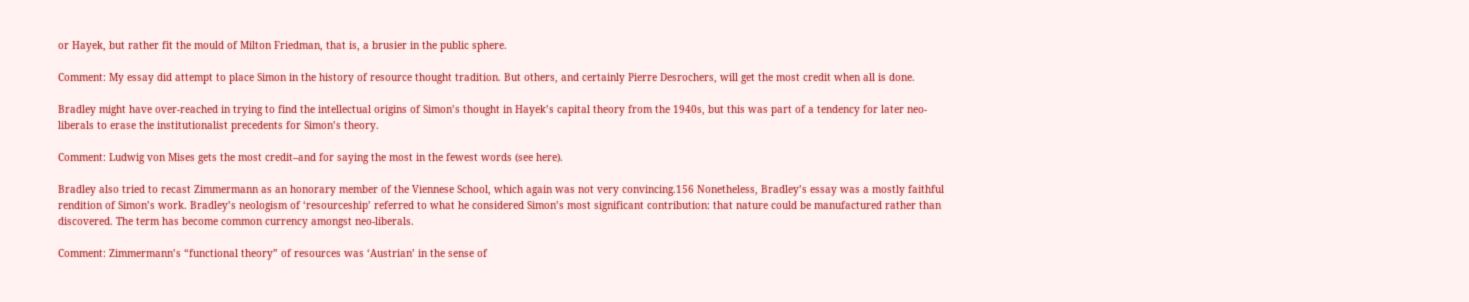or Hayek, but rather fit the mould of Milton Friedman, that is, a brusier in the public sphere.

Comment: My essay did attempt to place Simon in the history of resource thought tradition. But others, and certainly Pierre Desrochers, will get the most credit when all is done.

Bradley might have over-reached in trying to find the intellectual origins of Simon’s thought in Hayek’s capital theory from the 1940s, but this was part of a tendency for later neo-liberals to erase the institutionalist precedents for Simon’s theory.

Comment: Ludwig von Mises gets the most credit–and for saying the most in the fewest words (see here).

Bradley also tried to recast Zimmermann as an honorary member of the Viennese School, which again was not very convincing.156 Nonetheless, Bradley’s essay was a mostly faithful rendition of Simon’s work. Bradley’s neologism of ‘resourceship’ referred to what he considered Simon’s most significant contribution: that nature could be manufactured rather than discovered. The term has become common currency amongst neo-liberals.

Comment: Zimmermann’s “functional theory” of resources was ‘Austrian’ in the sense of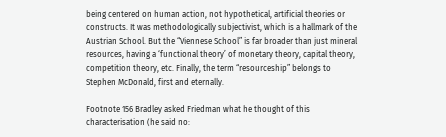being centered on human action, not hypothetical, artificial theories or constructs. It was methodologically subjectivist, which is a hallmark of the Austrian School. But the “Viennese School” is far broader than just mineral resources, having a ‘functional theory’ of monetary theory, capital theory, competition theory, etc. Finally, the term “resourceship” belongs to Stephen McDonald, first and eternally.

Footnote 156 Bradley asked Friedman what he thought of this characterisation (he said no: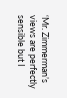‘Mr. Zimmerman’s views are perfectly sensible but I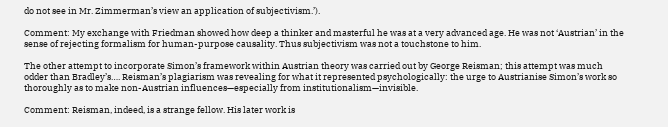do not see in Mr. Zimmerman’s view an application of subjectivism.’).

Comment: My exchange with Friedman showed how deep a thinker and masterful he was at a very advanced age. He was not ‘Austrian’ in the sense of rejecting formalism for human-purpose causality. Thus subjectivism was not a touchstone to him.

The other attempt to incorporate Simon’s framework within Austrian theory was carried out by George Reisman; this attempt was much odder than Bradley’s…. Reisman’s plagiarism was revealing for what it represented psychologically: the urge to Austrianise Simon’s work so thoroughly as to make non-Austrian influences—especially from institutionalism—invisible.

Comment: Reisman, indeed, is a strange fellow. His later work is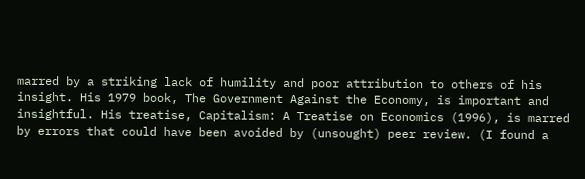marred by a striking lack of humility and poor attribution to others of his insight. His 1979 book, The Government Against the Economy, is important and insightful. His treatise, Capitalism: A Treatise on Economics (1996), is marred by errors that could have been avoided by (unsought) peer review. (I found a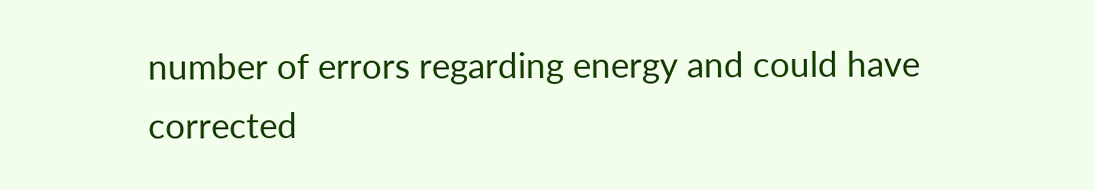number of errors regarding energy and could have corrected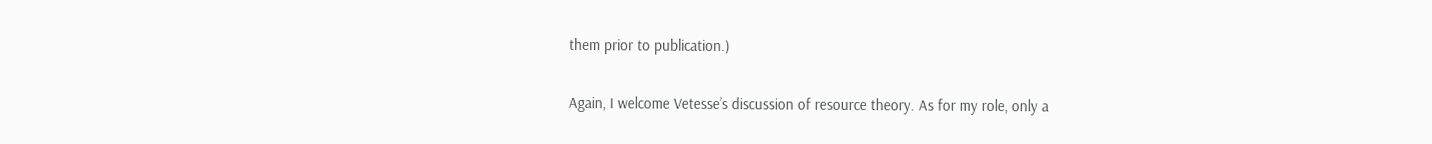them prior to publication.)


Again, I welcome Vetesse’s discussion of resource theory. As for my role, only a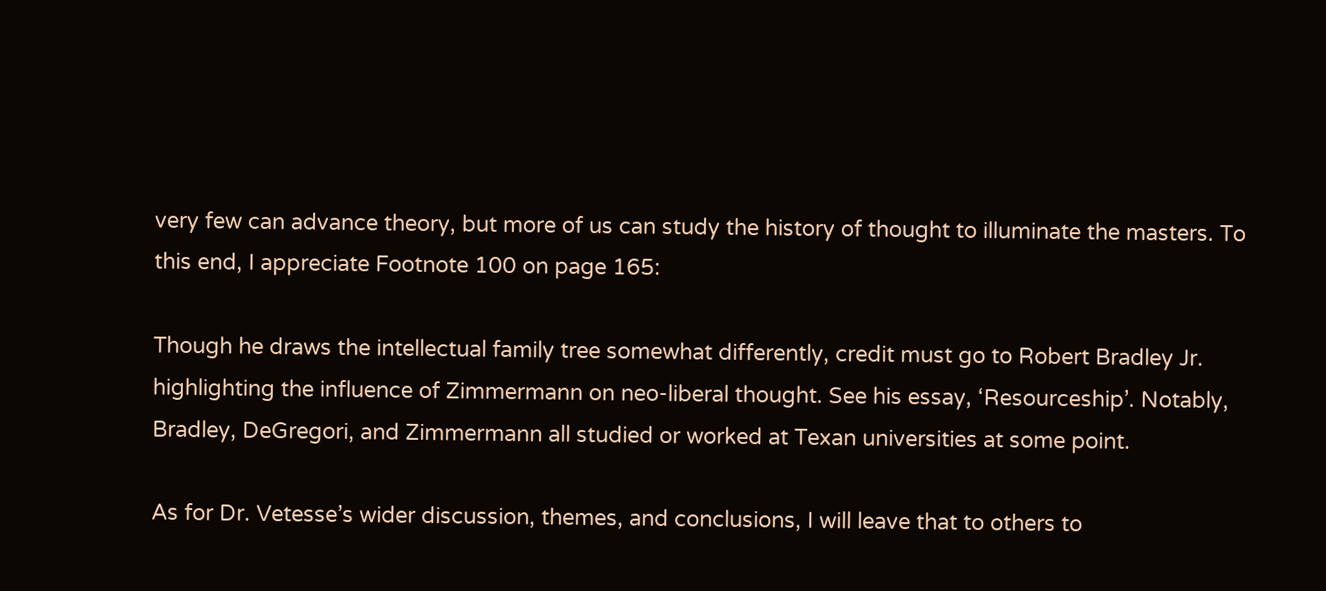very few can advance theory, but more of us can study the history of thought to illuminate the masters. To this end, I appreciate Footnote 100 on page 165:

Though he draws the intellectual family tree somewhat differently, credit must go to Robert Bradley Jr. highlighting the influence of Zimmermann on neo-liberal thought. See his essay, ‘Resourceship’. Notably, Bradley, DeGregori, and Zimmermann all studied or worked at Texan universities at some point.

As for Dr. Vetesse’s wider discussion, themes, and conclusions, I will leave that to others to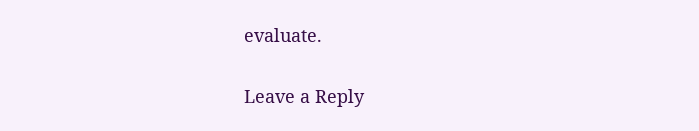evaluate.

Leave a Reply